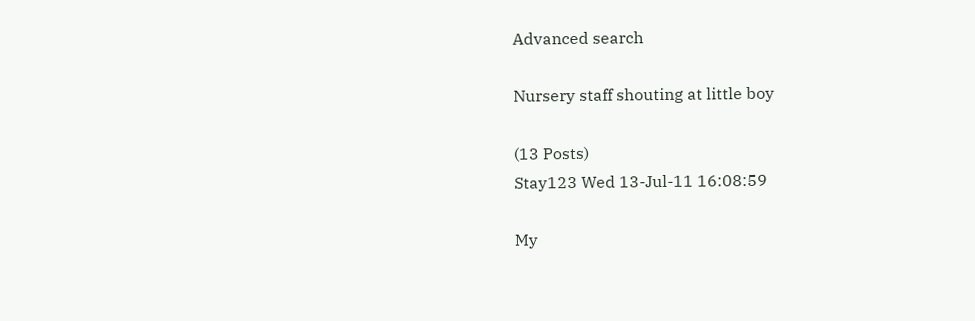Advanced search

Nursery staff shouting at little boy

(13 Posts)
Stay123 Wed 13-Jul-11 16:08:59

My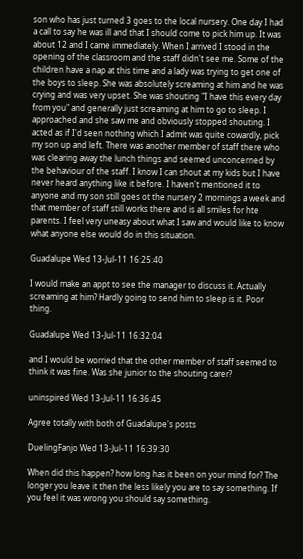son who has just turned 3 goes to the local nursery. One day I had a call to say he was ill and that I should come to pick him up. It was about 12 and I came immediately. When I arrived I stood in the opening of the classroom and the staff didn't see me. Some of the children have a nap at this time and a lady was trying to get one of the boys to sleep. She was absolutely screaming at him and he was crying and was very upset. She was shouting "I have this every day from you" and generally just screaming at him to go to sleep. I approached and she saw me and obviously stopped shouting. I acted as if I'd seen nothing which I admit was quite cowardly, pick my son up and left. There was another member of staff there who was clearing away the lunch things and seemed unconcerned by the behaviour of the staff. I know I can shout at my kids but I have never heard anything like it before. I haven't mentioned it to anyone and my son still goes ot the nursery 2 mornings a week and that member of staff still works there and is all smiles for hte parents. I feel very uneasy about what I saw and would like to know what anyone else would do in this situation.

Guadalupe Wed 13-Jul-11 16:25:40

I would make an appt to see the manager to discuss it. Actually screaming at him? Hardly going to send him to sleep is it. Poor thing.

Guadalupe Wed 13-Jul-11 16:32:04

and I would be worried that the other member of staff seemed to think it was fine. Was she junior to the shouting carer?

uninspired Wed 13-Jul-11 16:36:45

Agree totally with both of Guadalupe's posts

DuelingFanjo Wed 13-Jul-11 16:39:30

When did this happen? how long has it been on your mind for? The longer you leave it then the less likely you are to say something. If you feel it was wrong you should say something.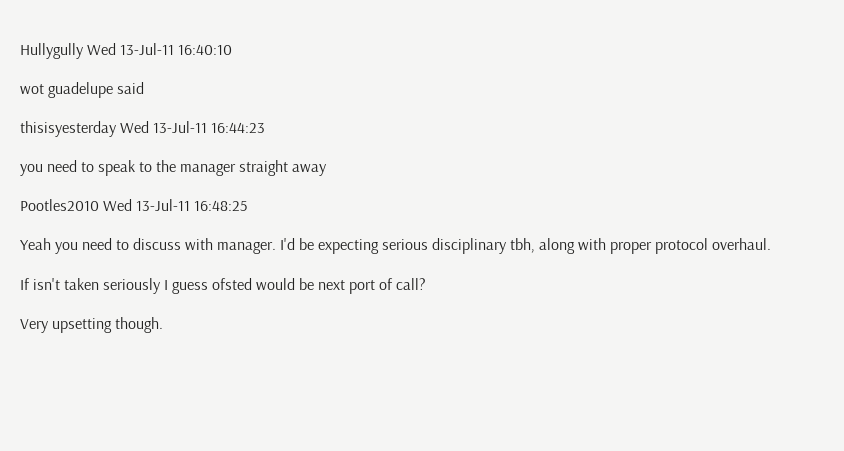Hullygully Wed 13-Jul-11 16:40:10

wot guadelupe said

thisisyesterday Wed 13-Jul-11 16:44:23

you need to speak to the manager straight away

Pootles2010 Wed 13-Jul-11 16:48:25

Yeah you need to discuss with manager. I'd be expecting serious disciplinary tbh, along with proper protocol overhaul.

If isn't taken seriously I guess ofsted would be next port of call?

Very upsetting though.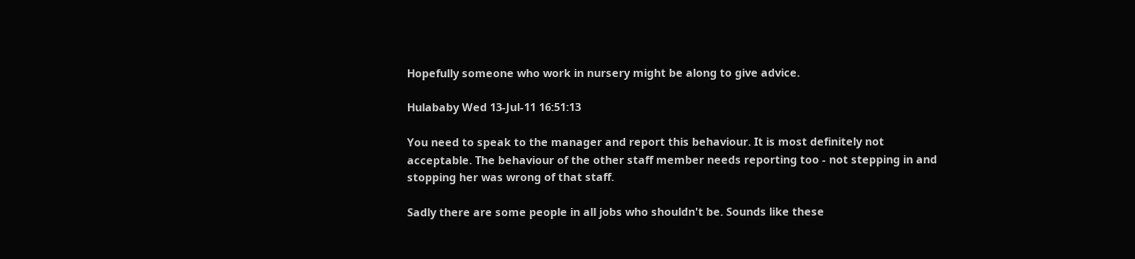Hopefully someone who work in nursery might be along to give advice.

Hulababy Wed 13-Jul-11 16:51:13

You need to speak to the manager and report this behaviour. It is most definitely not acceptable. The behaviour of the other staff member needs reporting too - not stepping in and stopping her was wrong of that staff.

Sadly there are some people in all jobs who shouldn't be. Sounds like these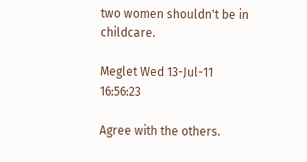two women shouldn't be in childcare.

Meglet Wed 13-Jul-11 16:56:23

Agree with the others.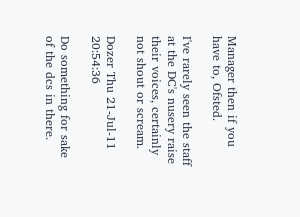Manager then if you have to, Ofsted.

I've rarely seen the staff at the DC's nusery raise their voices, certainly not shout or scream.

Dozer Thu 21-Jul-11 20:54:36

Do something for sake of the dcs in there.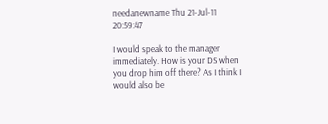needanewname Thu 21-Jul-11 20:59:47

I would speak to the manager immediately. How is your DS when you drop him off there? As I think I would also be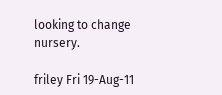looking to change nursery.

friley Fri 19-Aug-11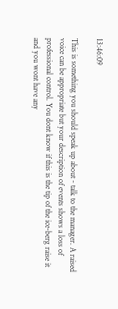13:46:09

This is something you should speak up about - talk to the manager. A raised voice can be appropriate but your description of events shows a loss of professional control. You dont know if this is the tip of the ice-berg raise it and you wont have any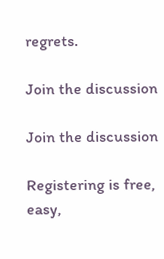regrets.

Join the discussion

Join the discussion

Registering is free, easy,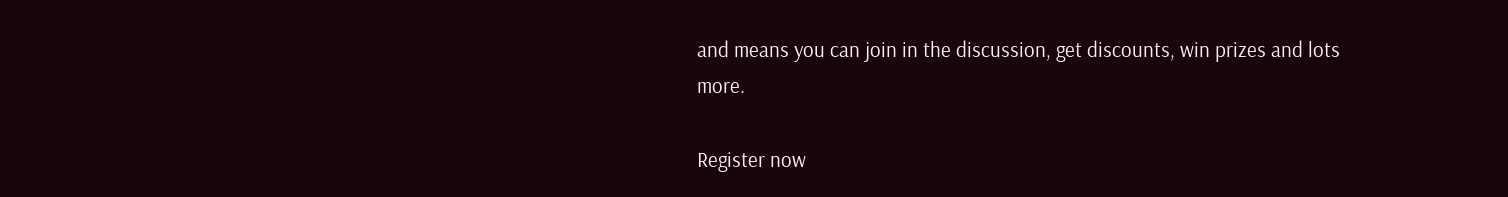and means you can join in the discussion, get discounts, win prizes and lots more.

Register now